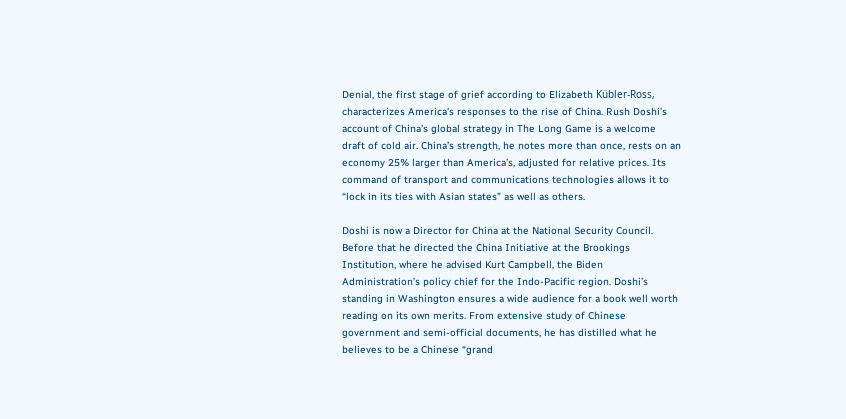Denial, the first stage of grief according to Elizabeth Kübler-Ross, characterizes America’s responses to the rise of China. Rush Doshi’s account of China’s global strategy in The Long Game is a welcome draft of cold air. China’s strength, he notes more than once, rests on an economy 25% larger than America’s, adjusted for relative prices. Its command of transport and communications technologies allows it to “lock in its ties with Asian states” as well as others.

Doshi is now a Director for China at the National Security Council. Before that he directed the China Initiative at the Brookings Institution, where he advised Kurt Campbell, the Biden Administration’s policy chief for the Indo-Pacific region. Doshi’s standing in Washington ensures a wide audience for a book well worth reading on its own merits. From extensive study of Chinese government and semi-official documents, he has distilled what he believes to be a Chinese “grand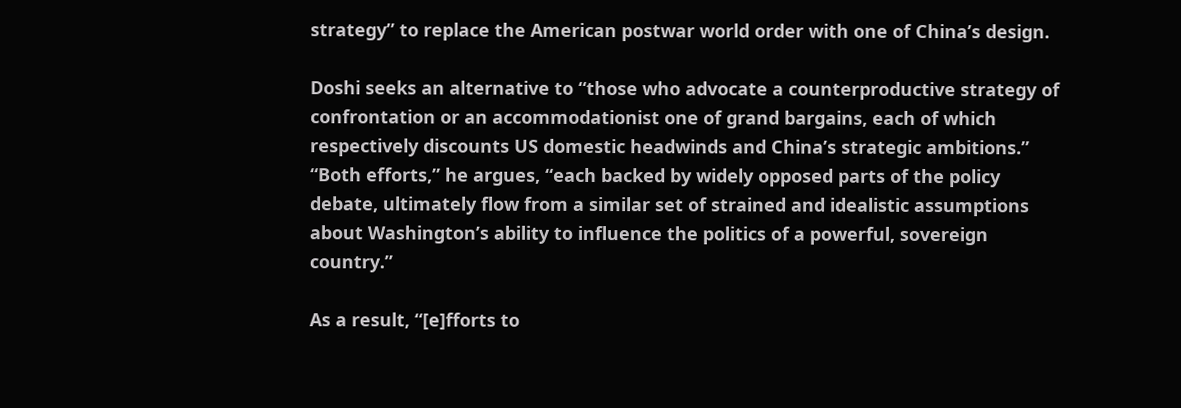strategy” to replace the American postwar world order with one of China’s design.

Doshi seeks an alternative to “those who advocate a counterproductive strategy of confrontation or an accommodationist one of grand bargains, each of which respectively discounts US domestic headwinds and China’s strategic ambitions.” “Both efforts,” he argues, “each backed by widely opposed parts of the policy debate, ultimately flow from a similar set of strained and idealistic assumptions about Washington’s ability to influence the politics of a powerful, sovereign country.”

As a result, “[e]fforts to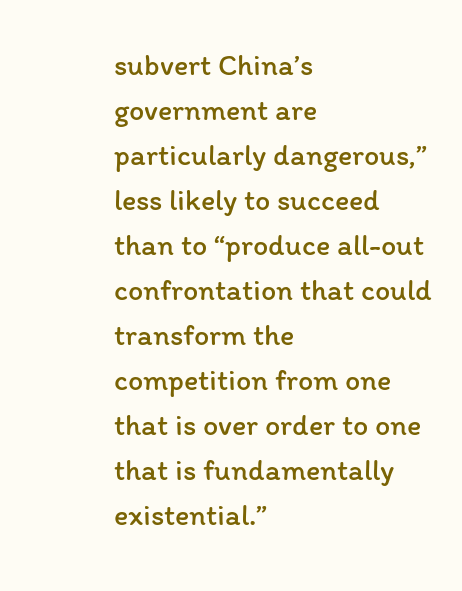subvert China’s government are particularly dangerous,” less likely to succeed than to “produce all-out confrontation that could transform the competition from one that is over order to one that is fundamentally existential.”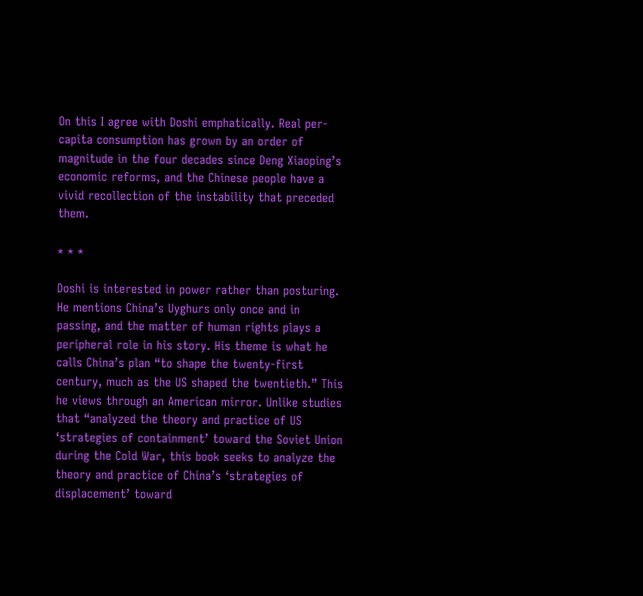On this I agree with Doshi emphatically. Real per-capita consumption has grown by an order of magnitude in the four decades since Deng Xiaoping’s economic reforms, and the Chinese people have a vivid recollection of the instability that preceded them.

* * *

Doshi is interested in power rather than posturing. He mentions China’s Uyghurs only once and in passing, and the matter of human rights plays a peripheral role in his story. His theme is what he calls China’s plan “to shape the twenty-first century, much as the US shaped the twentieth.” This he views through an American mirror. Unlike studies that “analyzed the theory and practice of US ‘strategies of containment’ toward the Soviet Union during the Cold War, this book seeks to analyze the theory and practice of China’s ‘strategies of displacement’ toward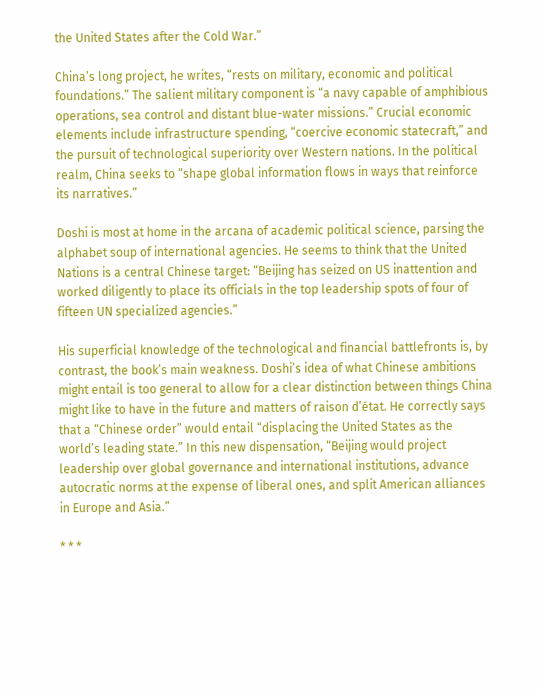the United States after the Cold War.”

China’s long project, he writes, “rests on military, economic and political foundations.” The salient military component is “a navy capable of amphibious operations, sea control and distant blue-water missions.” Crucial economic elements include infrastructure spending, “coercive economic statecraft,” and the pursuit of technological superiority over Western nations. In the political realm, China seeks to “shape global information flows in ways that reinforce its narratives.”

Doshi is most at home in the arcana of academic political science, parsing the alphabet soup of international agencies. He seems to think that the United Nations is a central Chinese target: “Beijing has seized on US inattention and worked diligently to place its officials in the top leadership spots of four of fifteen UN specialized agencies.”

His superficial knowledge of the technological and financial battlefronts is, by contrast, the book’s main weakness. Doshi’s idea of what Chinese ambitions might entail is too general to allow for a clear distinction between things China might like to have in the future and matters of raison d’état. He correctly says that a “Chinese order” would entail “displacing the United States as the world’s leading state.” In this new dispensation, “Beijing would project leadership over global governance and international institutions, advance autocratic norms at the expense of liberal ones, and split American alliances in Europe and Asia.”

* * *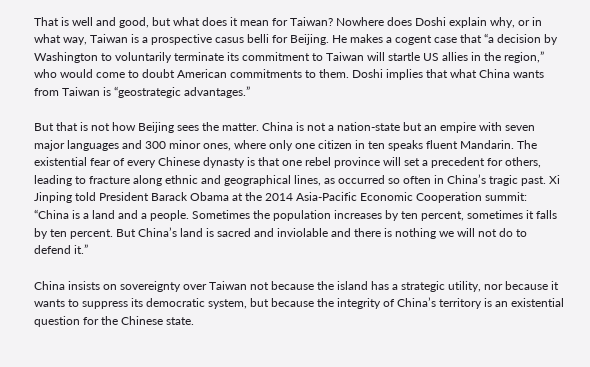That is well and good, but what does it mean for Taiwan? Nowhere does Doshi explain why, or in what way, Taiwan is a prospective casus belli for Beijing. He makes a cogent case that “a decision by Washington to voluntarily terminate its commitment to Taiwan will startle US allies in the region,” who would come to doubt American commitments to them. Doshi implies that what China wants from Taiwan is “geostrategic advantages.”

But that is not how Beijing sees the matter. China is not a nation-state but an empire with seven major languages and 300 minor ones, where only one citizen in ten speaks fluent Mandarin. The existential fear of every Chinese dynasty is that one rebel province will set a precedent for others, leading to fracture along ethnic and geographical lines, as occurred so often in China’s tragic past. Xi Jinping told President Barack Obama at the 2014 Asia-Pacific Economic Cooperation summit: “China is a land and a people. Sometimes the population increases by ten percent, sometimes it falls by ten percent. But China’s land is sacred and inviolable and there is nothing we will not do to defend it.”

China insists on sovereignty over Taiwan not because the island has a strategic utility, nor because it wants to suppress its democratic system, but because the integrity of China’s territory is an existential question for the Chinese state.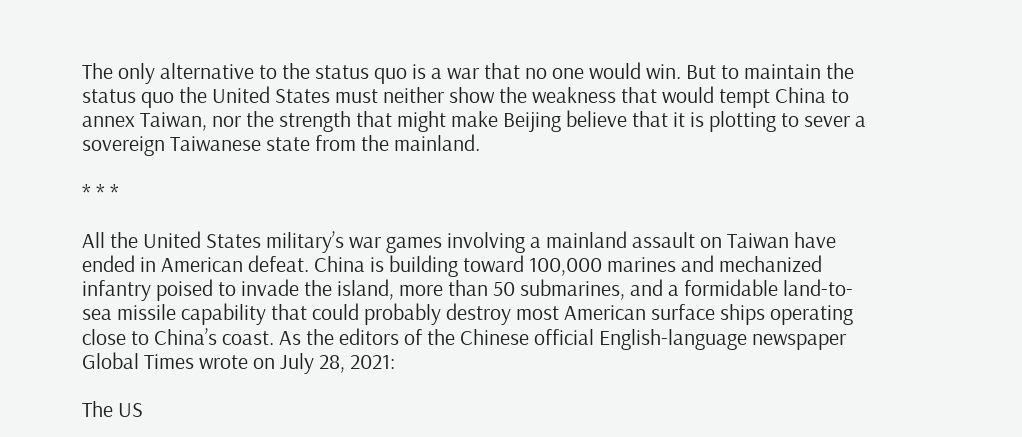The only alternative to the status quo is a war that no one would win. But to maintain the status quo the United States must neither show the weakness that would tempt China to annex Taiwan, nor the strength that might make Beijing believe that it is plotting to sever a sovereign Taiwanese state from the mainland.

* * *

All the United States military’s war games involving a mainland assault on Taiwan have ended in American defeat. China is building toward 100,000 marines and mechanized infantry poised to invade the island, more than 50 submarines, and a formidable land-to-sea missile capability that could probably destroy most American surface ships operating close to China’s coast. As the editors of the Chinese official English-language newspaper Global Times wrote on July 28, 2021:

The US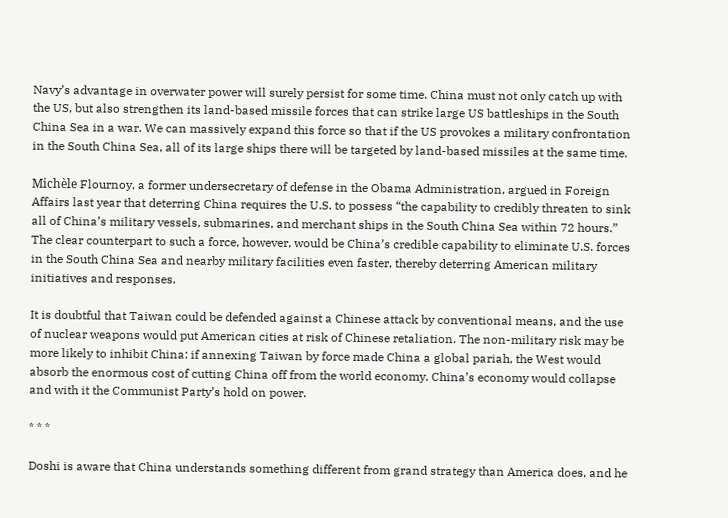Navy’s advantage in overwater power will surely persist for some time. China must not only catch up with the US, but also strengthen its land-based missile forces that can strike large US battleships in the South China Sea in a war. We can massively expand this force so that if the US provokes a military confrontation in the South China Sea, all of its large ships there will be targeted by land-based missiles at the same time.

Michèle Flournoy, a former undersecretary of defense in the Obama Administration, argued in Foreign Affairs last year that deterring China requires the U.S. to possess “the capability to credibly threaten to sink all of China’s military vessels, submarines, and merchant ships in the South China Sea within 72 hours.” The clear counterpart to such a force, however, would be China’s credible capability to eliminate U.S. forces in the South China Sea and nearby military facilities even faster, thereby deterring American military initiatives and responses.

It is doubtful that Taiwan could be defended against a Chinese attack by conventional means, and the use of nuclear weapons would put American cities at risk of Chinese retaliation. The non-military risk may be more likely to inhibit China: if annexing Taiwan by force made China a global pariah, the West would absorb the enormous cost of cutting China off from the world economy. China’s economy would collapse and with it the Communist Party’s hold on power.

* * *

Doshi is aware that China understands something different from grand strategy than America does, and he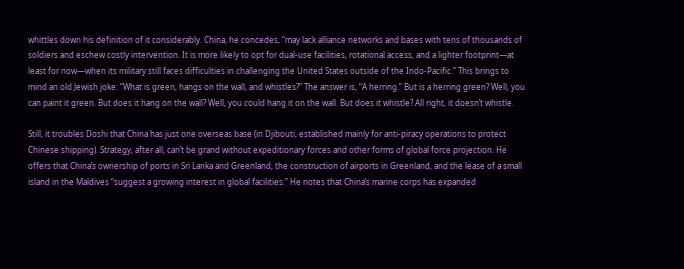whittles down his definition of it considerably. China, he concedes, “may lack alliance networks and bases with tens of thousands of soldiers and eschew costly intervention. It is more likely to opt for dual-use facilities, rotational access, and a lighter footprint—at least for now—when its military still faces difficulties in challenging the United States outside of the Indo-Pacific.” This brings to mind an old Jewish joke: “What is green, hangs on the wall, and whistles?” The answer is, “A herring.” But is a herring green? Well, you can paint it green. But does it hang on the wall? Well, you could hang it on the wall. But does it whistle? All right, it doesn’t whistle.

Still, it troubles Doshi that China has just one overseas base (in Djibouti, established mainly for anti-piracy operations to protect Chinese shipping). Strategy, after all, can’t be grand without expeditionary forces and other forms of global force projection. He offers that China’s ownership of ports in Sri Lanka and Greenland, the construction of airports in Greenland, and the lease of a small island in the Maldives “suggest a growing interest in global facilities.” He notes that China’s marine corps has expanded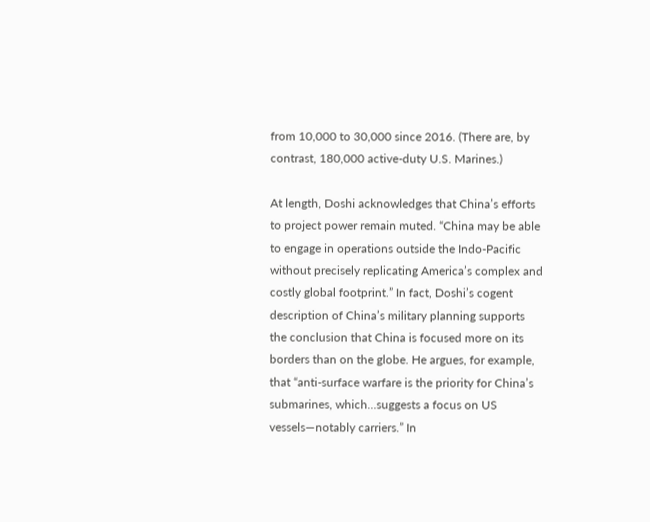from 10,000 to 30,000 since 2016. (There are, by contrast, 180,000 active-duty U.S. Marines.)

At length, Doshi acknowledges that China’s efforts to project power remain muted. “China may be able to engage in operations outside the Indo-Pacific without precisely replicating America’s complex and costly global footprint.” In fact, Doshi’s cogent description of China’s military planning supports the conclusion that China is focused more on its borders than on the globe. He argues, for example, that “anti-surface warfare is the priority for China’s submarines, which…suggests a focus on US vessels—notably carriers.” In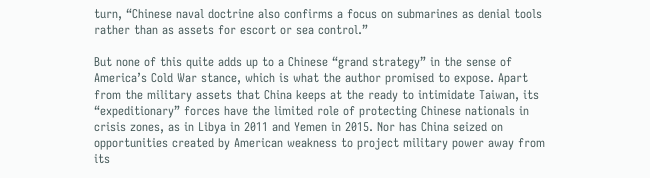turn, “Chinese naval doctrine also confirms a focus on submarines as denial tools rather than as assets for escort or sea control.”

But none of this quite adds up to a Chinese “grand strategy” in the sense of America’s Cold War stance, which is what the author promised to expose. Apart from the military assets that China keeps at the ready to intimidate Taiwan, its “expeditionary” forces have the limited role of protecting Chinese nationals in crisis zones, as in Libya in 2011 and Yemen in 2015. Nor has China seized on opportunities created by American weakness to project military power away from its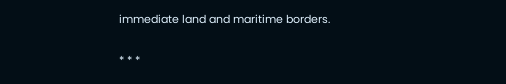immediate land and maritime borders.

* * *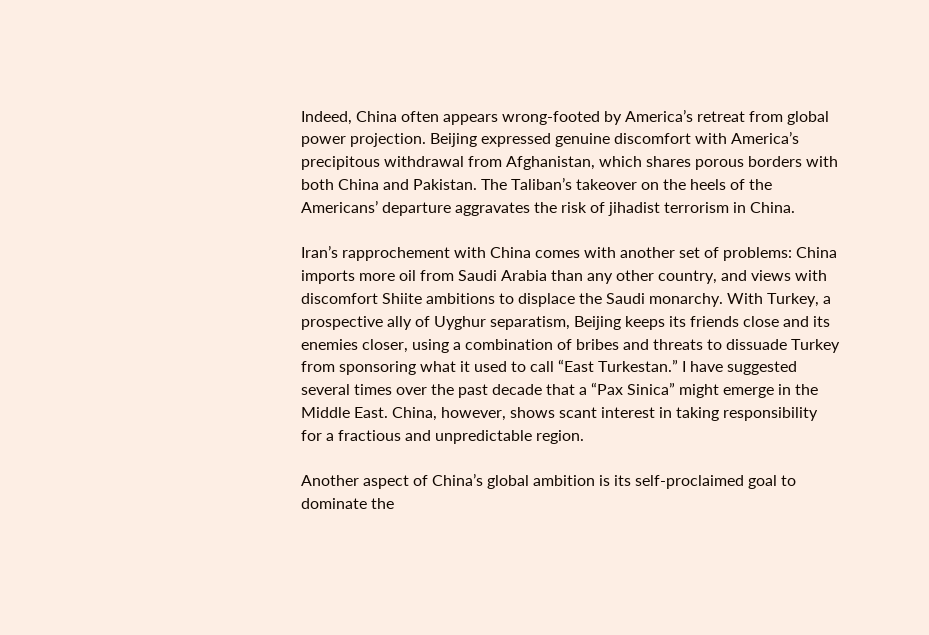Indeed, China often appears wrong-footed by America’s retreat from global power projection. Beijing expressed genuine discomfort with America’s precipitous withdrawal from Afghanistan, which shares porous borders with both China and Pakistan. The Taliban’s takeover on the heels of the Americans’ departure aggravates the risk of jihadist terrorism in China.

Iran’s rapprochement with China comes with another set of problems: China imports more oil from Saudi Arabia than any other country, and views with discomfort Shiite ambitions to displace the Saudi monarchy. With Turkey, a prospective ally of Uyghur separatism, Beijing keeps its friends close and its enemies closer, using a combination of bribes and threats to dissuade Turkey from sponsoring what it used to call “East Turkestan.” I have suggested several times over the past decade that a “Pax Sinica” might emerge in the Middle East. China, however, shows scant interest in taking responsibility for a fractious and unpredictable region.

Another aspect of China’s global ambition is its self-proclaimed goal to dominate the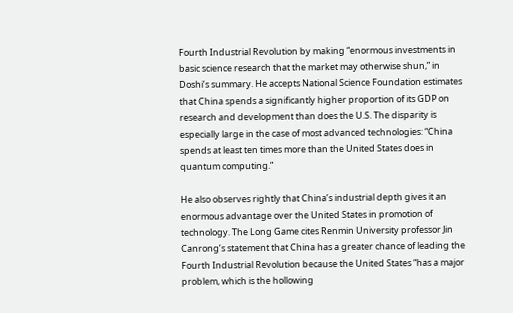Fourth Industrial Revolution by making “enormous investments in basic science research that the market may otherwise shun,” in Doshi’s summary. He accepts National Science Foundation estimates that China spends a significantly higher proportion of its GDP on research and development than does the U.S. The disparity is especially large in the case of most advanced technologies: “China spends at least ten times more than the United States does in quantum computing.”

He also observes rightly that China’s industrial depth gives it an enormous advantage over the United States in promotion of technology. The Long Game cites Renmin University professor Jin Canrong’s statement that China has a greater chance of leading the Fourth Industrial Revolution because the United States “has a major problem, which is the hollowing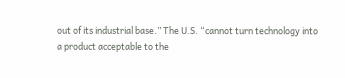out of its industrial base.” The U.S. “cannot turn technology into a product acceptable to the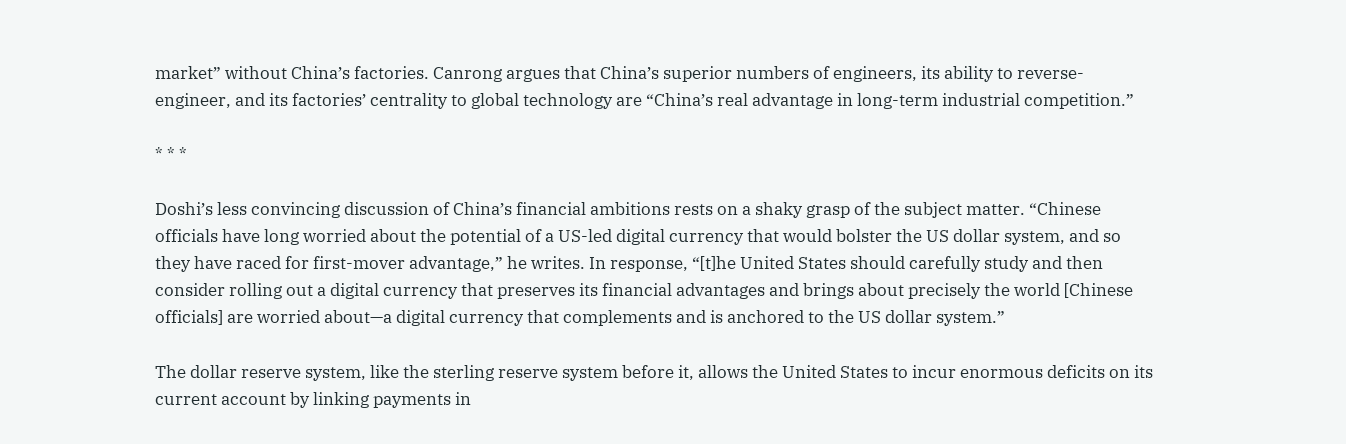market” without China’s factories. Canrong argues that China’s superior numbers of engineers, its ability to reverse-engineer, and its factories’ centrality to global technology are “China’s real advantage in long-term industrial competition.”

* * *

Doshi’s less convincing discussion of China’s financial ambitions rests on a shaky grasp of the subject matter. “Chinese officials have long worried about the potential of a US-led digital currency that would bolster the US dollar system, and so they have raced for first-mover advantage,” he writes. In response, “[t]he United States should carefully study and then consider rolling out a digital currency that preserves its financial advantages and brings about precisely the world [Chinese officials] are worried about—a digital currency that complements and is anchored to the US dollar system.”

The dollar reserve system, like the sterling reserve system before it, allows the United States to incur enormous deficits on its current account by linking payments in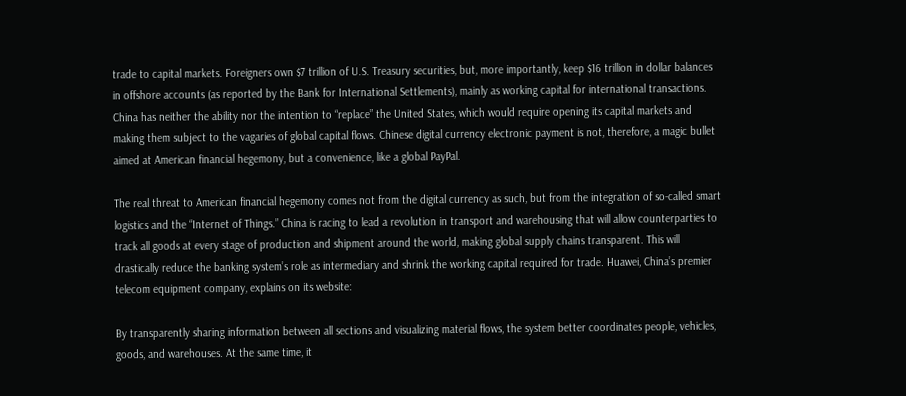trade to capital markets. Foreigners own $7 trillion of U.S. Treasury securities, but, more importantly, keep $16 trillion in dollar balances in offshore accounts (as reported by the Bank for International Settlements), mainly as working capital for international transactions. China has neither the ability nor the intention to “replace” the United States, which would require opening its capital markets and making them subject to the vagaries of global capital flows. Chinese digital currency electronic payment is not, therefore, a magic bullet aimed at American financial hegemony, but a convenience, like a global PayPal.

The real threat to American financial hegemony comes not from the digital currency as such, but from the integration of so-called smart logistics and the “Internet of Things.” China is racing to lead a revolution in transport and warehousing that will allow counterparties to track all goods at every stage of production and shipment around the world, making global supply chains transparent. This will drastically reduce the banking system’s role as intermediary and shrink the working capital required for trade. Huawei, China’s premier telecom equipment company, explains on its website:

By transparently sharing information between all sections and visualizing material flows, the system better coordinates people, vehicles, goods, and warehouses. At the same time, it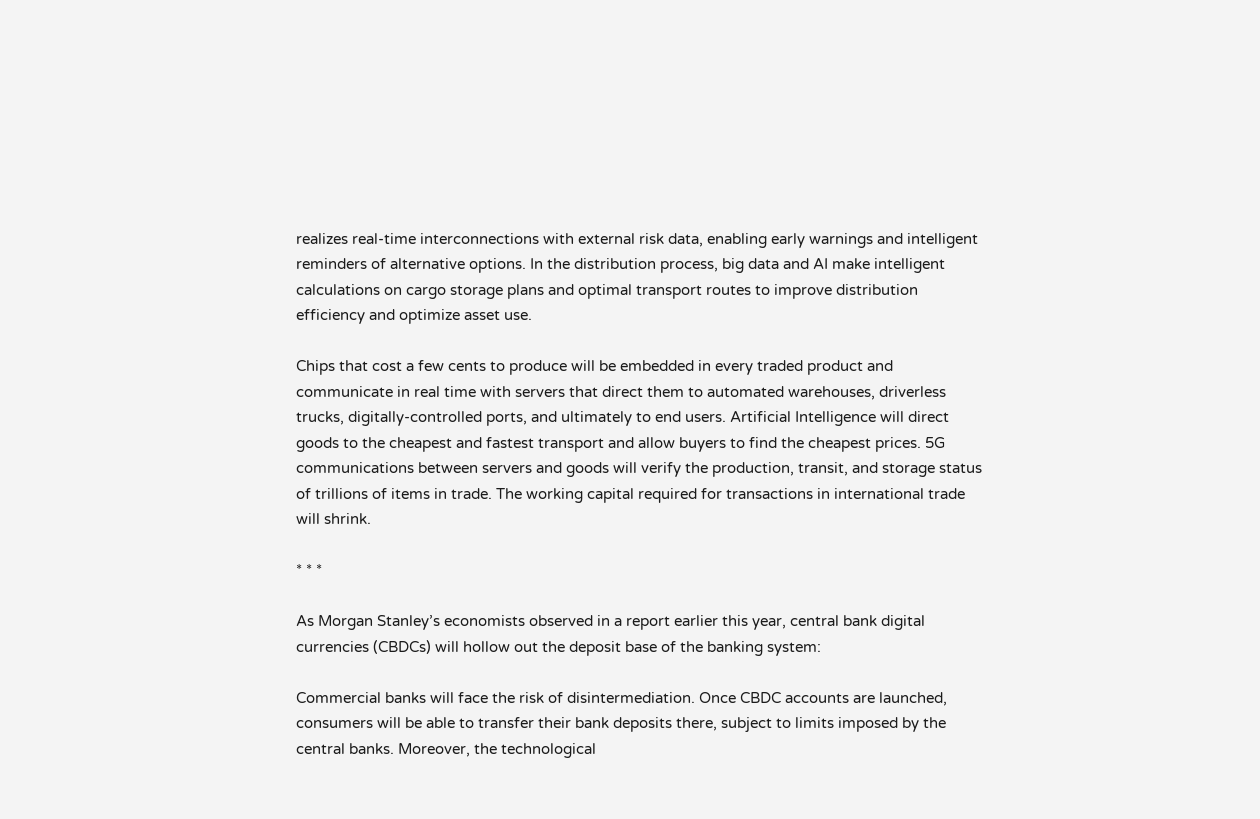realizes real-time interconnections with external risk data, enabling early warnings and intelligent reminders of alternative options. In the distribution process, big data and AI make intelligent calculations on cargo storage plans and optimal transport routes to improve distribution efficiency and optimize asset use.

Chips that cost a few cents to produce will be embedded in every traded product and communicate in real time with servers that direct them to automated warehouses, driverless trucks, digitally-controlled ports, and ultimately to end users. Artificial Intelligence will direct goods to the cheapest and fastest transport and allow buyers to find the cheapest prices. 5G communications between servers and goods will verify the production, transit, and storage status of trillions of items in trade. The working capital required for transactions in international trade will shrink.

* * *

As Morgan Stanley’s economists observed in a report earlier this year, central bank digital currencies (CBDCs) will hollow out the deposit base of the banking system:

Commercial banks will face the risk of disintermediation. Once CBDC accounts are launched, consumers will be able to transfer their bank deposits there, subject to limits imposed by the central banks. Moreover, the technological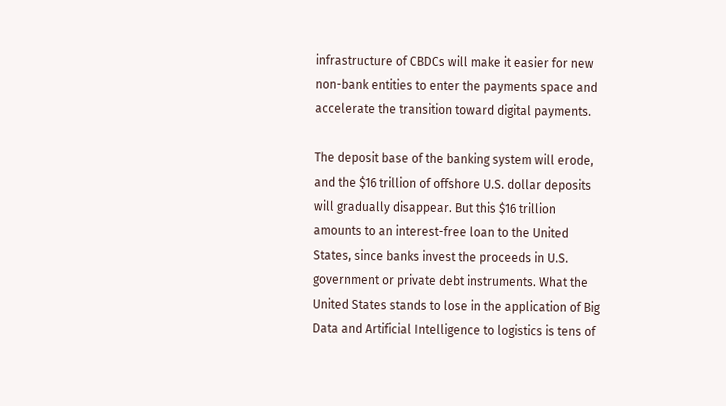infrastructure of CBDCs will make it easier for new non-bank entities to enter the payments space and accelerate the transition toward digital payments.

The deposit base of the banking system will erode, and the $16 trillion of offshore U.S. dollar deposits will gradually disappear. But this $16 trillion amounts to an interest-free loan to the United States, since banks invest the proceeds in U.S. government or private debt instruments. What the United States stands to lose in the application of Big Data and Artificial Intelligence to logistics is tens of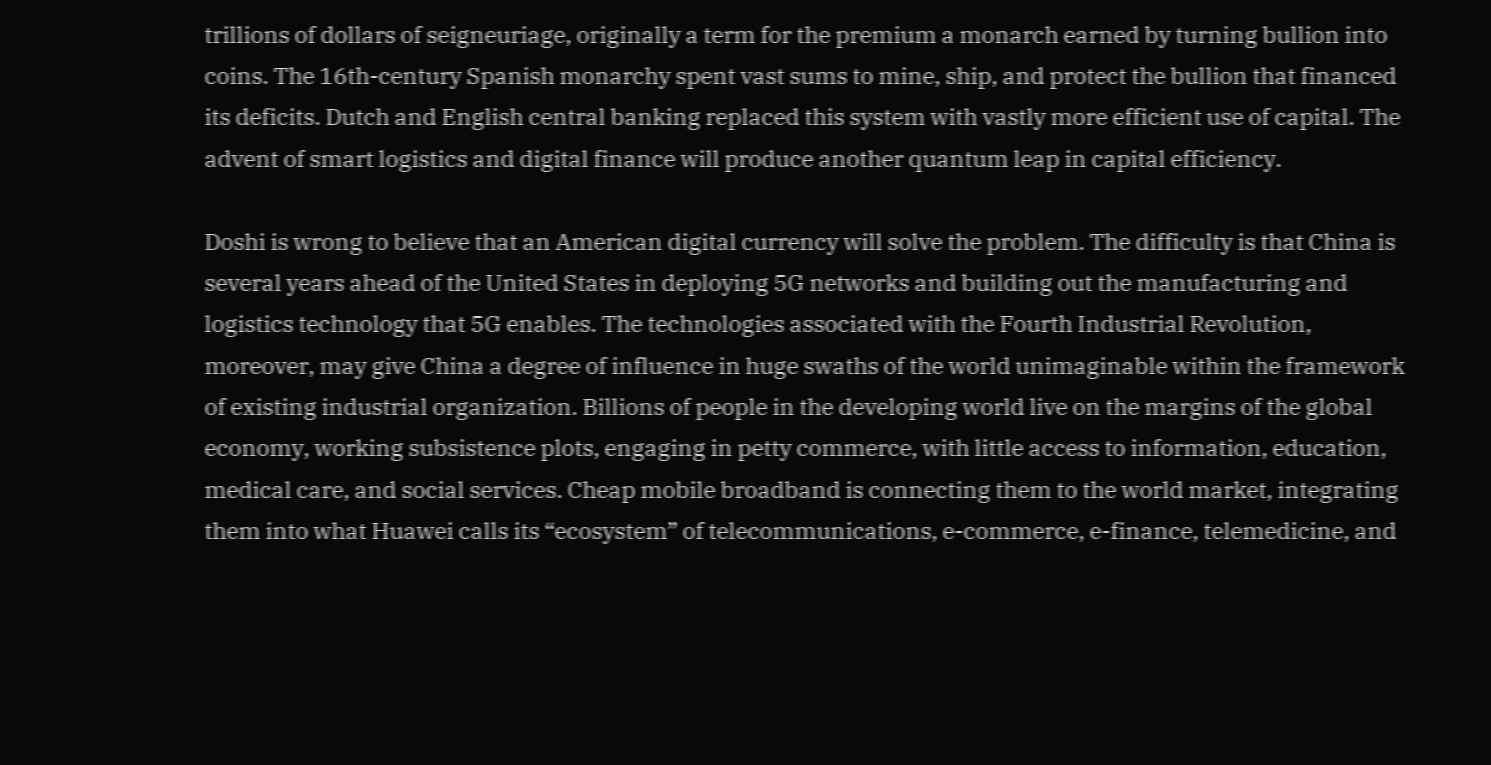trillions of dollars of seigneuriage, originally a term for the premium a monarch earned by turning bullion into coins. The 16th-century Spanish monarchy spent vast sums to mine, ship, and protect the bullion that financed its deficits. Dutch and English central banking replaced this system with vastly more efficient use of capital. The advent of smart logistics and digital finance will produce another quantum leap in capital efficiency.

Doshi is wrong to believe that an American digital currency will solve the problem. The difficulty is that China is several years ahead of the United States in deploying 5G networks and building out the manufacturing and logistics technology that 5G enables. The technologies associated with the Fourth Industrial Revolution, moreover, may give China a degree of influence in huge swaths of the world unimaginable within the framework of existing industrial organization. Billions of people in the developing world live on the margins of the global economy, working subsistence plots, engaging in petty commerce, with little access to information, education, medical care, and social services. Cheap mobile broadband is connecting them to the world market, integrating them into what Huawei calls its “ecosystem” of telecommunications, e-commerce, e-finance, telemedicine, and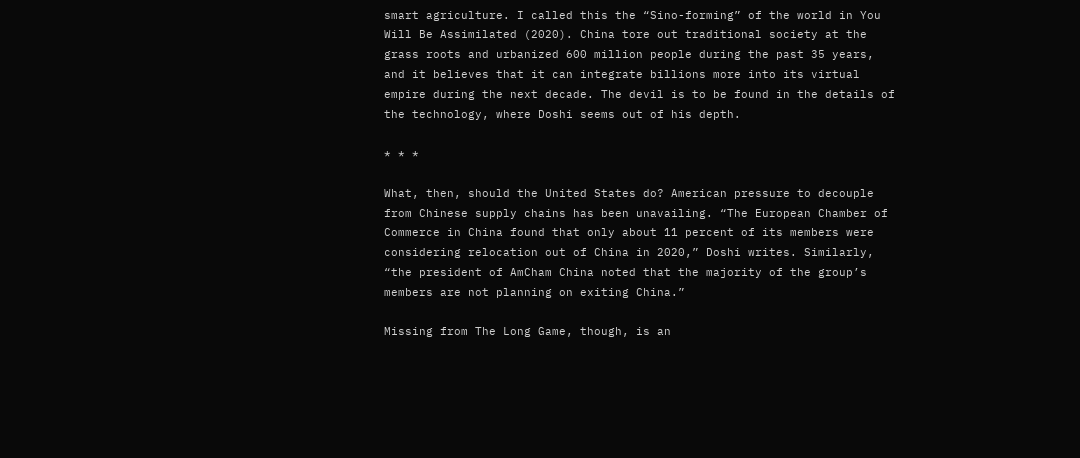smart agriculture. I called this the “Sino-forming” of the world in You Will Be Assimilated (2020). China tore out traditional society at the grass roots and urbanized 600 million people during the past 35 years, and it believes that it can integrate billions more into its virtual empire during the next decade. The devil is to be found in the details of the technology, where Doshi seems out of his depth.

* * *

What, then, should the United States do? American pressure to decouple from Chinese supply chains has been unavailing. “The European Chamber of Commerce in China found that only about 11 percent of its members were considering relocation out of China in 2020,” Doshi writes. Similarly, “the president of AmCham China noted that the majority of the group’s members are not planning on exiting China.”

Missing from The Long Game, though, is an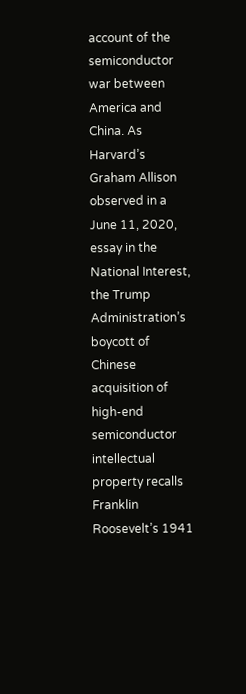account of the semiconductor war between America and China. As Harvard’s Graham Allison observed in a June 11, 2020, essay in the National Interest, the Trump Administration’s boycott of Chinese acquisition of high-end semiconductor intellectual property recalls Franklin Roosevelt’s 1941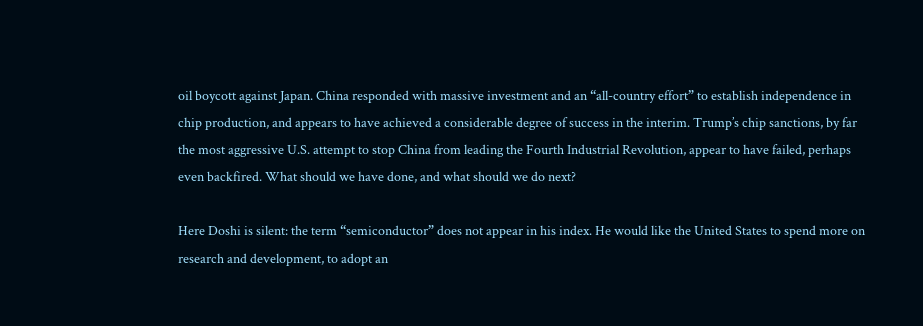oil boycott against Japan. China responded with massive investment and an “all-country effort” to establish independence in chip production, and appears to have achieved a considerable degree of success in the interim. Trump’s chip sanctions, by far the most aggressive U.S. attempt to stop China from leading the Fourth Industrial Revolution, appear to have failed, perhaps even backfired. What should we have done, and what should we do next?

Here Doshi is silent: the term “semiconductor” does not appear in his index. He would like the United States to spend more on research and development, to adopt an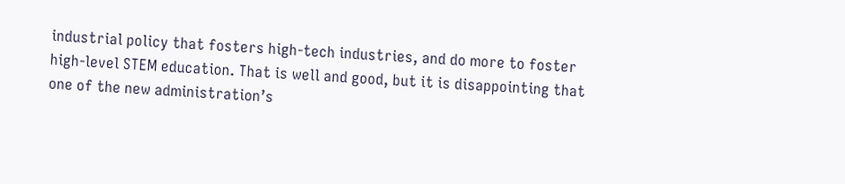industrial policy that fosters high-tech industries, and do more to foster high-level STEM education. That is well and good, but it is disappointing that one of the new administration’s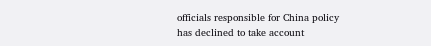officials responsible for China policy has declined to take account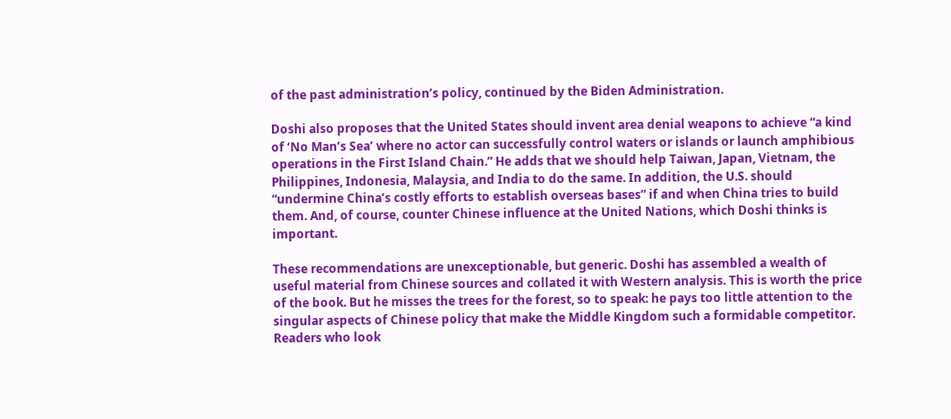of the past administration’s policy, continued by the Biden Administration.

Doshi also proposes that the United States should invent area denial weapons to achieve “a kind of ‘No Man’s Sea’ where no actor can successfully control waters or islands or launch amphibious operations in the First Island Chain.” He adds that we should help Taiwan, Japan, Vietnam, the Philippines, Indonesia, Malaysia, and India to do the same. In addition, the U.S. should “undermine China’s costly efforts to establish overseas bases” if and when China tries to build them. And, of course, counter Chinese influence at the United Nations, which Doshi thinks is important.

These recommendations are unexceptionable, but generic. Doshi has assembled a wealth of useful material from Chinese sources and collated it with Western analysis. This is worth the price of the book. But he misses the trees for the forest, so to speak: he pays too little attention to the singular aspects of Chinese policy that make the Middle Kingdom such a formidable competitor. Readers who look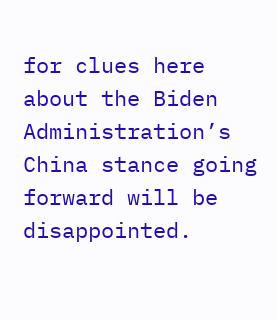for clues here about the Biden Administration’s China stance going forward will be disappointed.